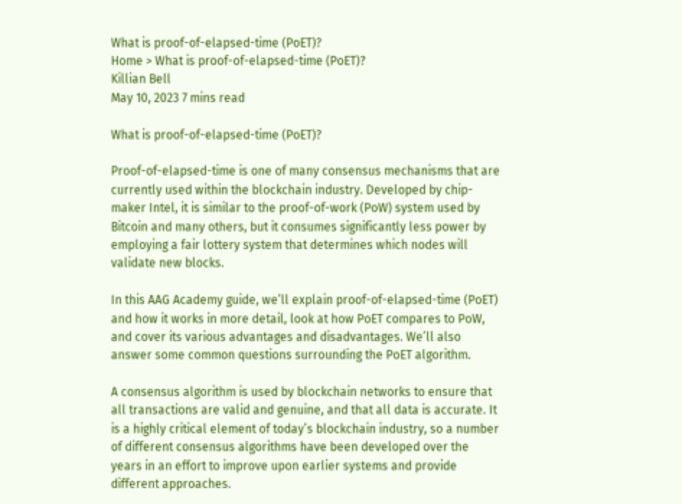What is proof-of-elapsed-time (PoET)?
Home > What is proof-of-elapsed-time (PoET)?
Killian Bell
May 10, 2023 7 mins read

What is proof-of-elapsed-time (PoET)?

Proof-of-elapsed-time is one of many consensus mechanisms that are currently used within the blockchain industry. Developed by chip-maker Intel, it is similar to the proof-of-work (PoW) system used by Bitcoin and many others, but it consumes significantly less power by employing a fair lottery system that determines which nodes will validate new blocks.

In this AAG Academy guide, we’ll explain proof-of-elapsed-time (PoET) and how it works in more detail, look at how PoET compares to PoW, and cover its various advantages and disadvantages. We’ll also answer some common questions surrounding the PoET algorithm.

A consensus algorithm is used by blockchain networks to ensure that all transactions are valid and genuine, and that all data is accurate. It is a highly critical element of today’s blockchain industry, so a number of different consensus algorithms have been developed over the years in an effort to improve upon earlier systems and provide different approaches.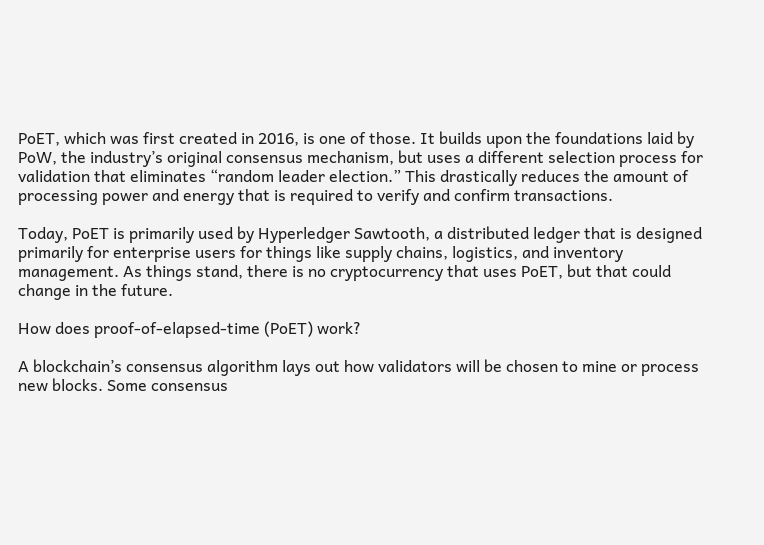PoET, which was first created in 2016, is one of those. It builds upon the foundations laid by PoW, the industry’s original consensus mechanism, but uses a different selection process for validation that eliminates “random leader election.” This drastically reduces the amount of processing power and energy that is required to verify and confirm transactions.

Today, PoET is primarily used by Hyperledger Sawtooth, a distributed ledger that is designed primarily for enterprise users for things like supply chains, logistics, and inventory management. As things stand, there is no cryptocurrency that uses PoET, but that could change in the future.

How does proof-of-elapsed-time (PoET) work?

A blockchain’s consensus algorithm lays out how validators will be chosen to mine or process new blocks. Some consensus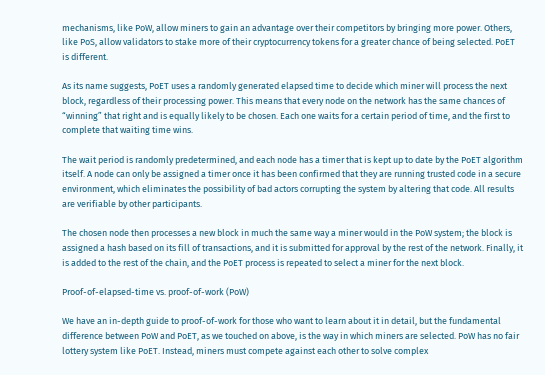mechanisms, like PoW, allow miners to gain an advantage over their competitors by bringing more power. Others, like PoS, allow validators to stake more of their cryptocurrency tokens for a greater chance of being selected. PoET is different.

As its name suggests, PoET uses a randomly generated elapsed time to decide which miner will process the next block, regardless of their processing power. This means that every node on the network has the same chances of “winning” that right and is equally likely to be chosen. Each one waits for a certain period of time, and the first to complete that waiting time wins.

The wait period is randomly predetermined, and each node has a timer that is kept up to date by the PoET algorithm itself. A node can only be assigned a timer once it has been confirmed that they are running trusted code in a secure environment, which eliminates the possibility of bad actors corrupting the system by altering that code. All results are verifiable by other participants.

The chosen node then processes a new block in much the same way a miner would in the PoW system; the block is assigned a hash based on its fill of transactions, and it is submitted for approval by the rest of the network. Finally, it is added to the rest of the chain, and the PoET process is repeated to select a miner for the next block.

Proof-of-elapsed-time vs. proof-of-work (PoW)

We have an in-depth guide to proof-of-work for those who want to learn about it in detail, but the fundamental difference between PoW and PoET, as we touched on above, is the way in which miners are selected. PoW has no fair lottery system like PoET. Instead, miners must compete against each other to solve complex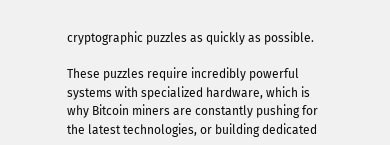cryptographic puzzles as quickly as possible.

These puzzles require incredibly powerful systems with specialized hardware, which is why Bitcoin miners are constantly pushing for the latest technologies, or building dedicated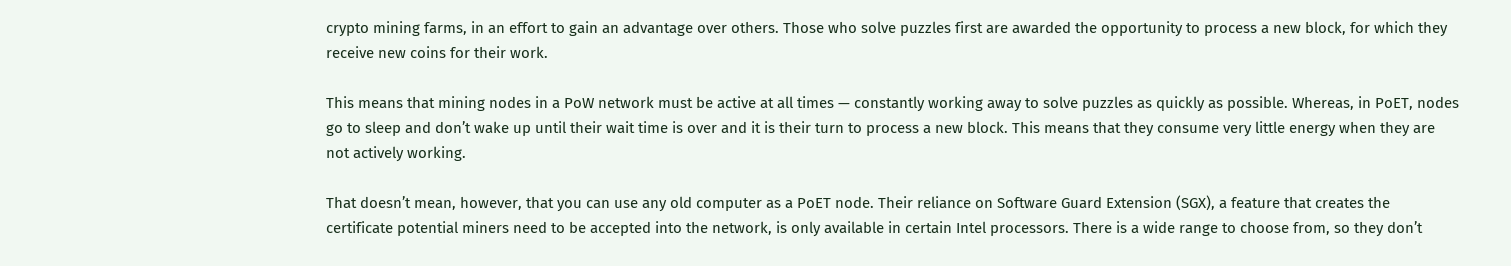crypto mining farms, in an effort to gain an advantage over others. Those who solve puzzles first are awarded the opportunity to process a new block, for which they receive new coins for their work.

This means that mining nodes in a PoW network must be active at all times — constantly working away to solve puzzles as quickly as possible. Whereas, in PoET, nodes go to sleep and don’t wake up until their wait time is over and it is their turn to process a new block. This means that they consume very little energy when they are not actively working.

That doesn’t mean, however, that you can use any old computer as a PoET node. Their reliance on Software Guard Extension (SGX), a feature that creates the certificate potential miners need to be accepted into the network, is only available in certain Intel processors. There is a wide range to choose from, so they don’t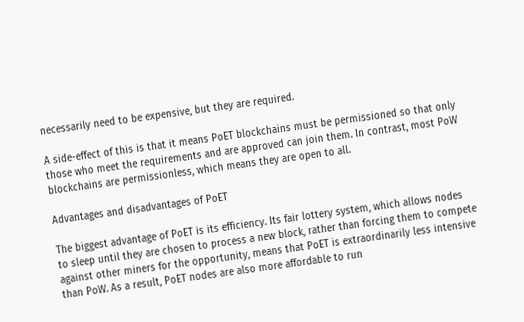necessarily need to be expensive, but they are required.

A side-effect of this is that it means PoET blockchains must be permissioned so that only those who meet the requirements and are approved can join them. In contrast, most PoW blockchains are permissionless, which means they are open to all.

Advantages and disadvantages of PoET

The biggest advantage of PoET is its efficiency. Its fair lottery system, which allows nodes to sleep until they are chosen to process a new block, rather than forcing them to compete against other miners for the opportunity, means that PoET is extraordinarily less intensive than PoW. As a result, PoET nodes are also more affordable to run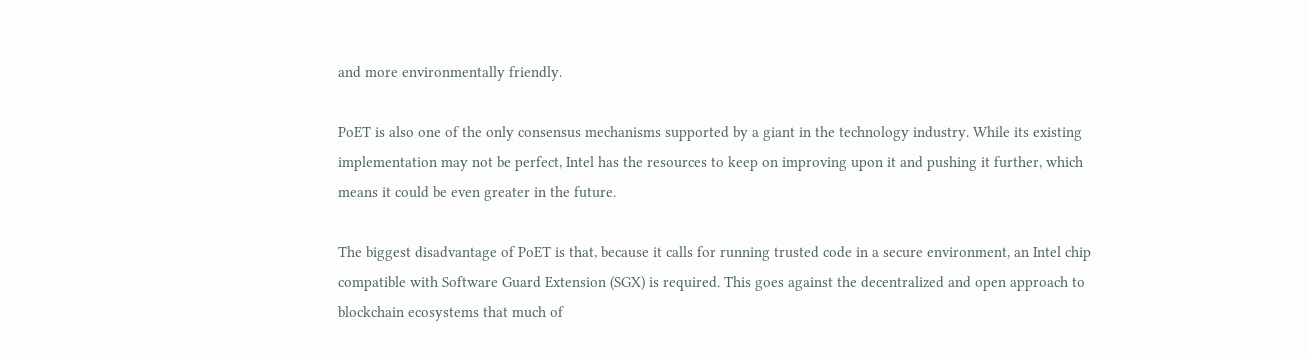and more environmentally friendly.

PoET is also one of the only consensus mechanisms supported by a giant in the technology industry. While its existing implementation may not be perfect, Intel has the resources to keep on improving upon it and pushing it further, which means it could be even greater in the future.

The biggest disadvantage of PoET is that, because it calls for running trusted code in a secure environment, an Intel chip compatible with Software Guard Extension (SGX) is required. This goes against the decentralized and open approach to blockchain ecosystems that much of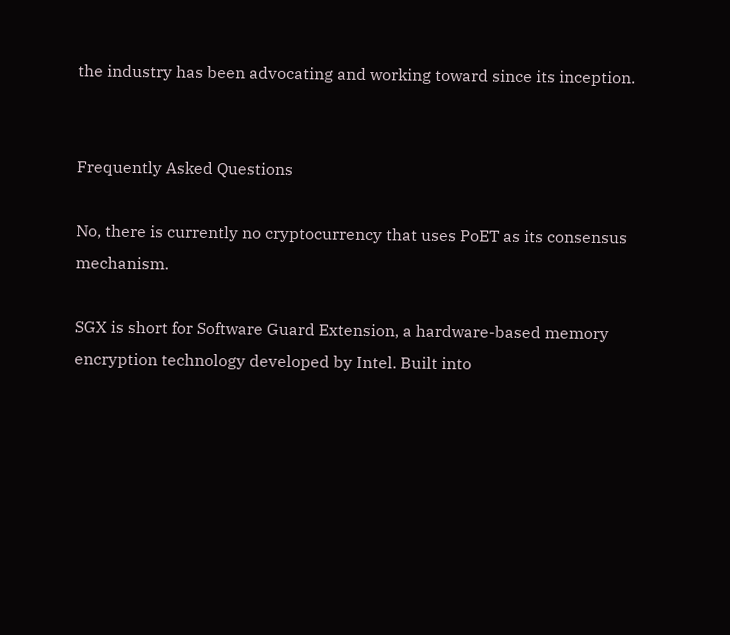the industry has been advocating and working toward since its inception.


Frequently Asked Questions

No, there is currently no cryptocurrency that uses PoET as its consensus mechanism.

SGX is short for Software Guard Extension, a hardware-based memory encryption technology developed by Intel. Built into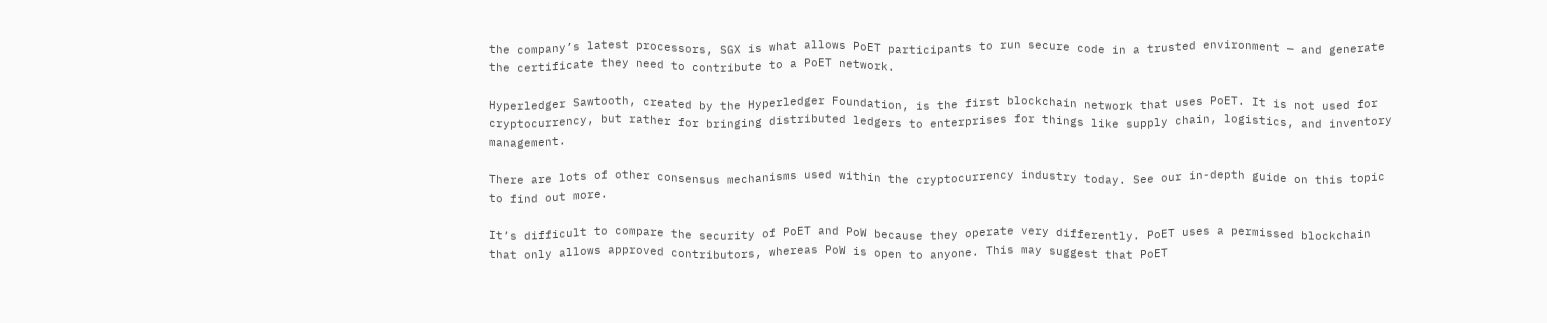the company’s latest processors, SGX is what allows PoET participants to run secure code in a trusted environment — and generate the certificate they need to contribute to a PoET network.

Hyperledger Sawtooth, created by the Hyperledger Foundation, is the first blockchain network that uses PoET. It is not used for cryptocurrency, but rather for bringing distributed ledgers to enterprises for things like supply chain, logistics, and inventory management.

There are lots of other consensus mechanisms used within the cryptocurrency industry today. See our in-depth guide on this topic to find out more.

It’s difficult to compare the security of PoET and PoW because they operate very differently. PoET uses a permissed blockchain that only allows approved contributors, whereas PoW is open to anyone. This may suggest that PoET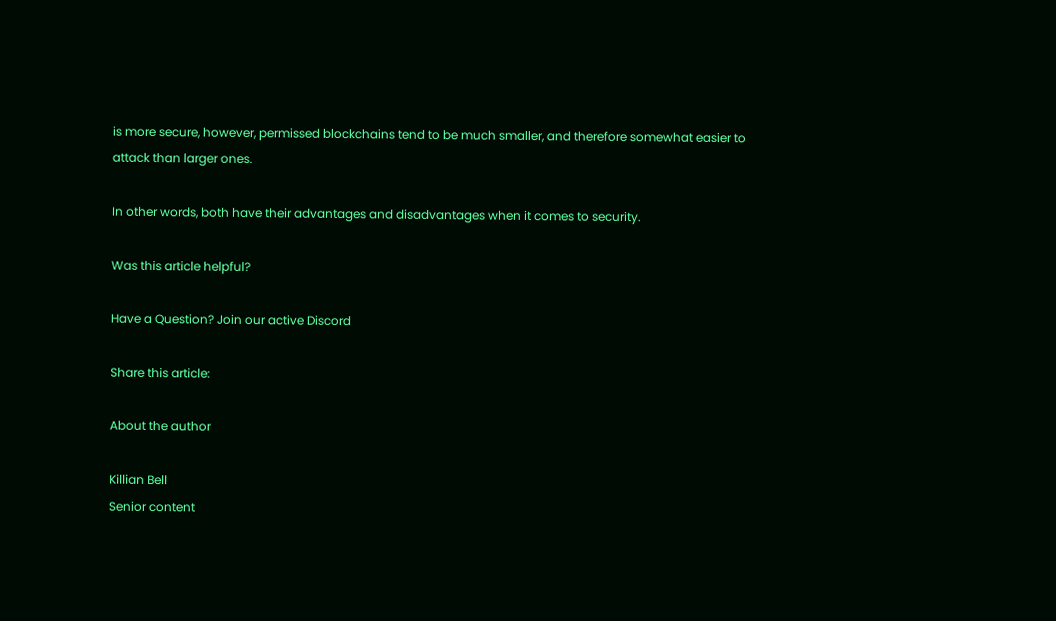is more secure, however, permissed blockchains tend to be much smaller, and therefore somewhat easier to attack than larger ones.

In other words, both have their advantages and disadvantages when it comes to security.

Was this article helpful?

Have a Question? Join our active Discord

Share this article:

About the author

Killian Bell
Senior content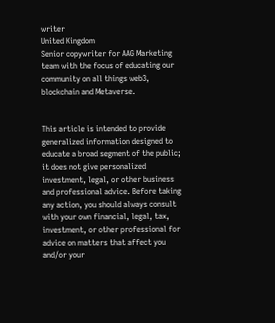writer
United Kingdom
Senior copywriter for AAG Marketing team with the focus of educating our community on all things web3, blockchain and Metaverse.


This article is intended to provide generalized information designed to educate a broad segment of the public; it does not give personalized investment, legal, or other business and professional advice. Before taking any action, you should always consult with your own financial, legal, tax, investment, or other professional for advice on matters that affect you and/or your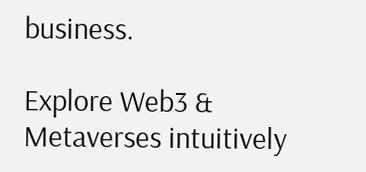business.

Explore Web3 & Metaverses intuitively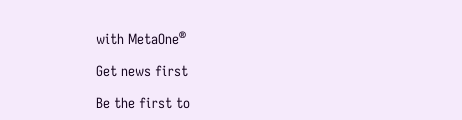with MetaOne®

Get news first

Be the first to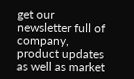get our newsletter full of company, product updates as well as market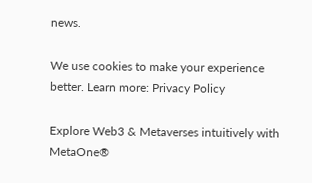news.

We use cookies to make your experience better. Learn more: Privacy Policy

Explore Web3 & Metaverses intuitively with MetaOne®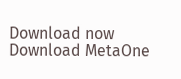Download now
Download MetaOne